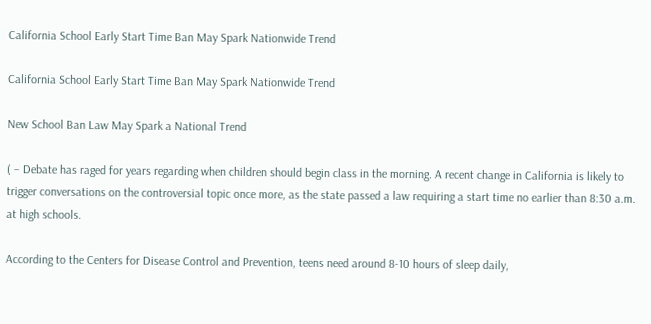California School Early Start Time Ban May Spark Nationwide Trend

California School Early Start Time Ban May Spark Nationwide Trend

New School Ban Law May Spark a National Trend

( – Debate has raged for years regarding when children should begin class in the morning. A recent change in California is likely to trigger conversations on the controversial topic once more, as the state passed a law requiring a start time no earlier than 8:30 a.m. at high schools.

According to the Centers for Disease Control and Prevention, teens need around 8-10 hours of sleep daily,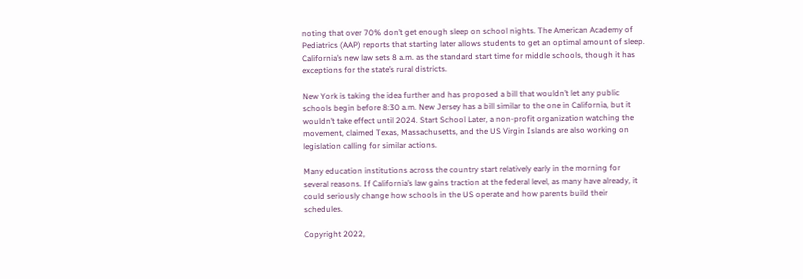noting that over 70% don’t get enough sleep on school nights. The American Academy of Pediatrics (AAP) reports that starting later allows students to get an optimal amount of sleep. California’s new law sets 8 a.m. as the standard start time for middle schools, though it has exceptions for the state’s rural districts.

New York is taking the idea further and has proposed a bill that wouldn’t let any public schools begin before 8:30 a.m. New Jersey has a bill similar to the one in California, but it wouldn’t take effect until 2024. Start School Later, a non-profit organization watching the movement, claimed Texas, Massachusetts, and the US Virgin Islands are also working on legislation calling for similar actions.

Many education institutions across the country start relatively early in the morning for several reasons. If California’s law gains traction at the federal level, as many have already, it could seriously change how schools in the US operate and how parents build their schedules.

Copyright 2022,